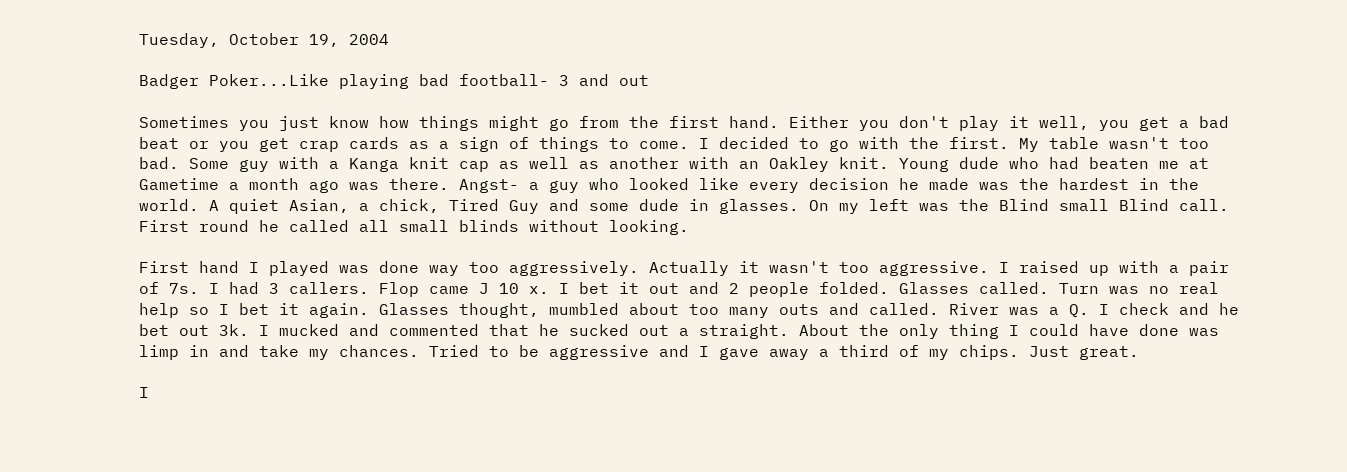Tuesday, October 19, 2004

Badger Poker...Like playing bad football- 3 and out

Sometimes you just know how things might go from the first hand. Either you don't play it well, you get a bad beat or you get crap cards as a sign of things to come. I decided to go with the first. My table wasn't too bad. Some guy with a Kanga knit cap as well as another with an Oakley knit. Young dude who had beaten me at Gametime a month ago was there. Angst- a guy who looked like every decision he made was the hardest in the world. A quiet Asian, a chick, Tired Guy and some dude in glasses. On my left was the Blind small Blind call. First round he called all small blinds without looking.

First hand I played was done way too aggressively. Actually it wasn't too aggressive. I raised up with a pair of 7s. I had 3 callers. Flop came J 10 x. I bet it out and 2 people folded. Glasses called. Turn was no real help so I bet it again. Glasses thought, mumbled about too many outs and called. River was a Q. I check and he bet out 3k. I mucked and commented that he sucked out a straight. About the only thing I could have done was limp in and take my chances. Tried to be aggressive and I gave away a third of my chips. Just great.

I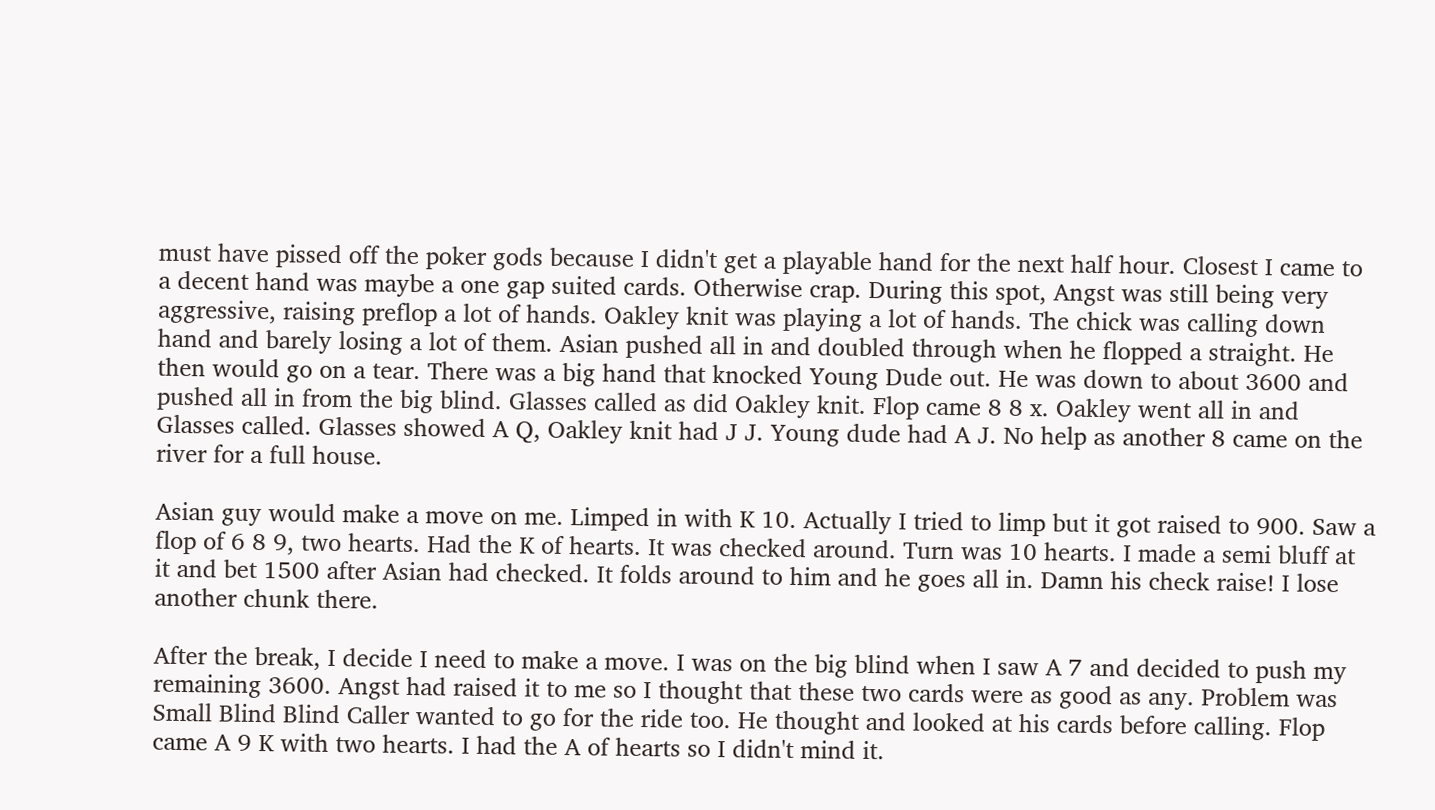must have pissed off the poker gods because I didn't get a playable hand for the next half hour. Closest I came to a decent hand was maybe a one gap suited cards. Otherwise crap. During this spot, Angst was still being very aggressive, raising preflop a lot of hands. Oakley knit was playing a lot of hands. The chick was calling down hand and barely losing a lot of them. Asian pushed all in and doubled through when he flopped a straight. He then would go on a tear. There was a big hand that knocked Young Dude out. He was down to about 3600 and pushed all in from the big blind. Glasses called as did Oakley knit. Flop came 8 8 x. Oakley went all in and Glasses called. Glasses showed A Q, Oakley knit had J J. Young dude had A J. No help as another 8 came on the river for a full house.

Asian guy would make a move on me. Limped in with K 10. Actually I tried to limp but it got raised to 900. Saw a flop of 6 8 9, two hearts. Had the K of hearts. It was checked around. Turn was 10 hearts. I made a semi bluff at it and bet 1500 after Asian had checked. It folds around to him and he goes all in. Damn his check raise! I lose another chunk there.

After the break, I decide I need to make a move. I was on the big blind when I saw A 7 and decided to push my remaining 3600. Angst had raised it to me so I thought that these two cards were as good as any. Problem was Small Blind Blind Caller wanted to go for the ride too. He thought and looked at his cards before calling. Flop came A 9 K with two hearts. I had the A of hearts so I didn't mind it.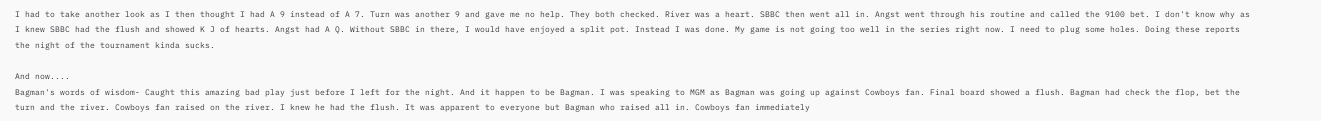I had to take another look as I then thought I had A 9 instead of A 7. Turn was another 9 and gave me no help. They both checked. River was a heart. SBBC then went all in. Angst went through his routine and called the 9100 bet. I don't know why as I knew SBBC had the flush and showed K J of hearts. Angst had A Q. Without SBBC in there, I would have enjoyed a split pot. Instead I was done. My game is not going too well in the series right now. I need to plug some holes. Doing these reports the night of the tournament kinda sucks.

And now....
Bagman's words of wisdom- Caught this amazing bad play just before I left for the night. And it happen to be Bagman. I was speaking to MGM as Bagman was going up against Cowboys fan. Final board showed a flush. Bagman had check the flop, bet the turn and the river. Cowboys fan raised on the river. I knew he had the flush. It was apparent to everyone but Bagman who raised all in. Cowboys fan immediately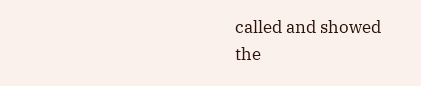called and showed the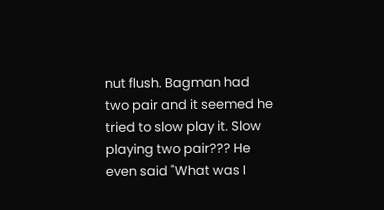nut flush. Bagman had two pair and it seemed he tried to slow play it. Slow playing two pair??? He even said "What was I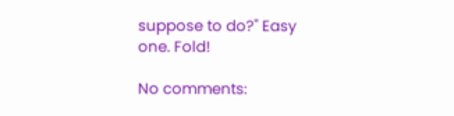suppose to do?" Easy one. Fold!

No comments: